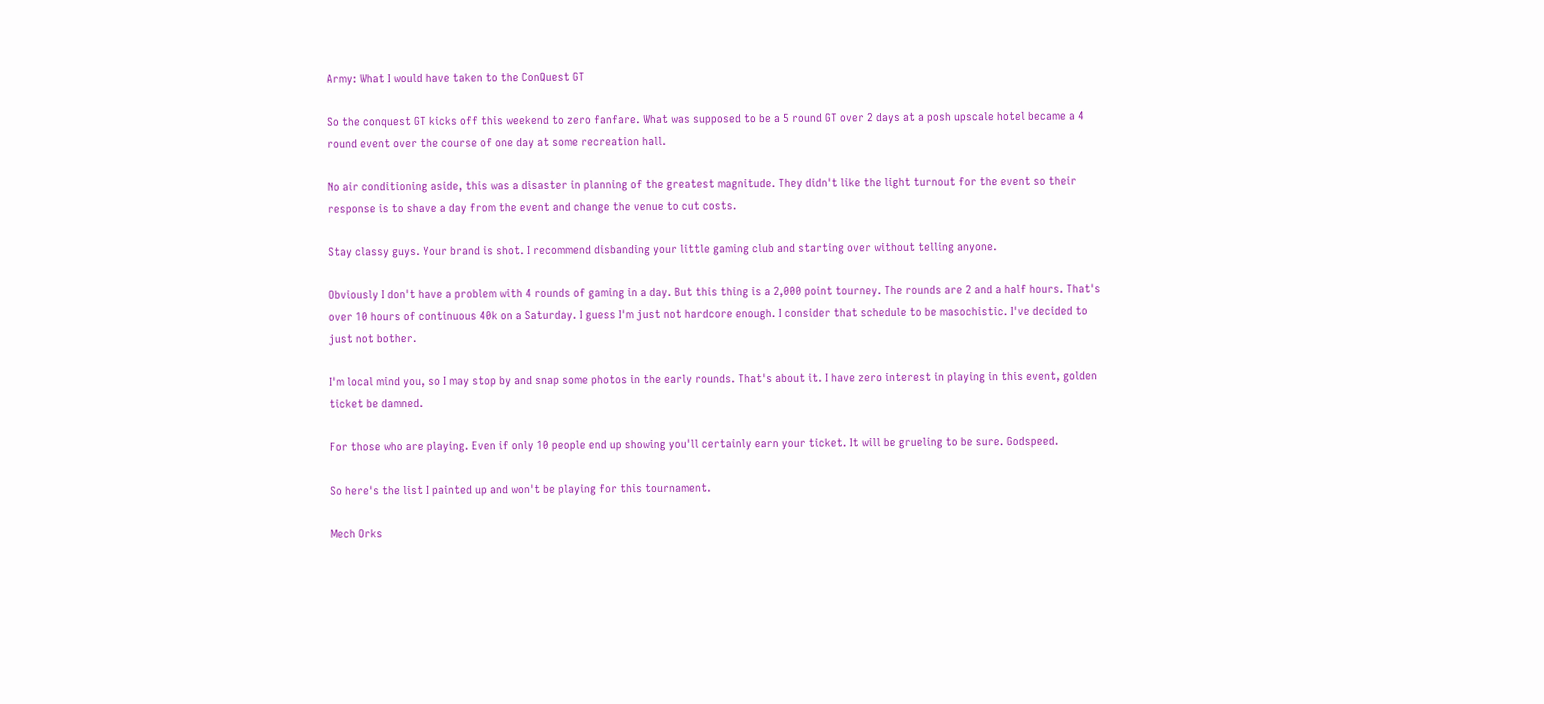Army: What I would have taken to the ConQuest GT

So the conquest GT kicks off this weekend to zero fanfare. What was supposed to be a 5 round GT over 2 days at a posh upscale hotel became a 4 round event over the course of one day at some recreation hall.

No air conditioning aside, this was a disaster in planning of the greatest magnitude. They didn't like the light turnout for the event so their response is to shave a day from the event and change the venue to cut costs.

Stay classy guys. Your brand is shot. I recommend disbanding your little gaming club and starting over without telling anyone.

Obviously I don't have a problem with 4 rounds of gaming in a day. But this thing is a 2,000 point tourney. The rounds are 2 and a half hours. That's over 10 hours of continuous 40k on a Saturday. I guess I'm just not hardcore enough. I consider that schedule to be masochistic. I've decided to just not bother.

I'm local mind you, so I may stop by and snap some photos in the early rounds. That's about it. I have zero interest in playing in this event, golden ticket be damned.

For those who are playing. Even if only 10 people end up showing you'll certainly earn your ticket. It will be grueling to be sure. Godspeed.

So here's the list I painted up and won't be playing for this tournament.

Mech Orks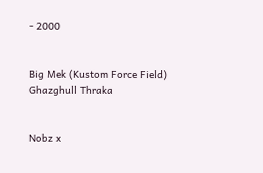- 2000


Big Mek (Kustom Force Field)
Ghazghull Thraka


Nobz x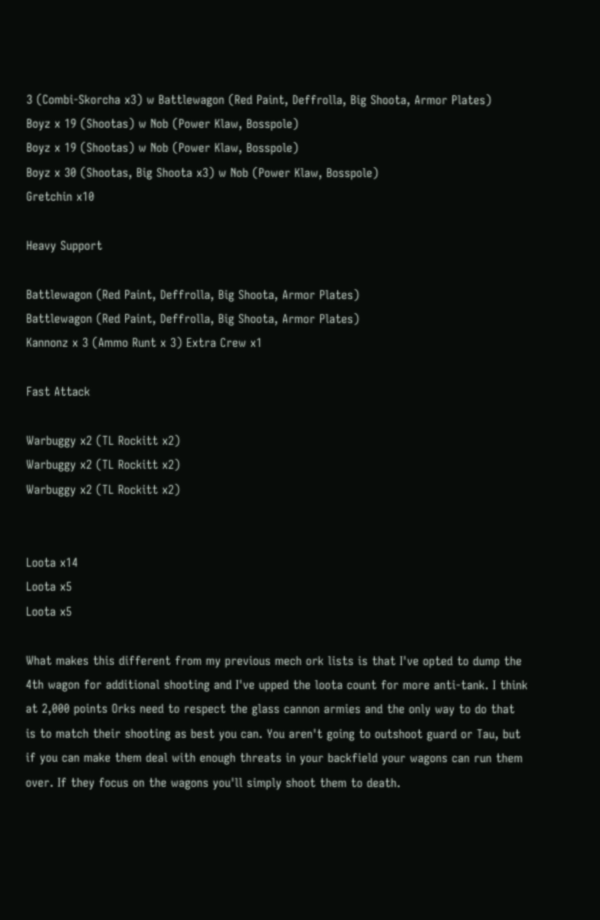3 (Combi-Skorcha x3) w Battlewagon (Red Paint, Deffrolla, Big Shoota, Armor Plates)
Boyz x 19 (Shootas) w Nob (Power Klaw, Bosspole)
Boyz x 19 (Shootas) w Nob (Power Klaw, Bosspole)
Boyz x 30 (Shootas, Big Shoota x3) w Nob (Power Klaw, Bosspole)
Gretchin x10

Heavy Support

Battlewagon (Red Paint, Deffrolla, Big Shoota, Armor Plates)
Battlewagon (Red Paint, Deffrolla, Big Shoota, Armor Plates)
Kannonz x 3 (Ammo Runt x 3) Extra Crew x1

Fast Attack

Warbuggy x2 (TL Rockitt x2)
Warbuggy x2 (TL Rockitt x2)
Warbuggy x2 (TL Rockitt x2)


Loota x14
Loota x5
Loota x5

What makes this different from my previous mech ork lists is that I've opted to dump the 4th wagon for additional shooting and I've upped the loota count for more anti-tank. I think at 2,000 points Orks need to respect the glass cannon armies and the only way to do that is to match their shooting as best you can. You aren't going to outshoot guard or Tau, but if you can make them deal with enough threats in your backfield your wagons can run them over. If they focus on the wagons you'll simply shoot them to death.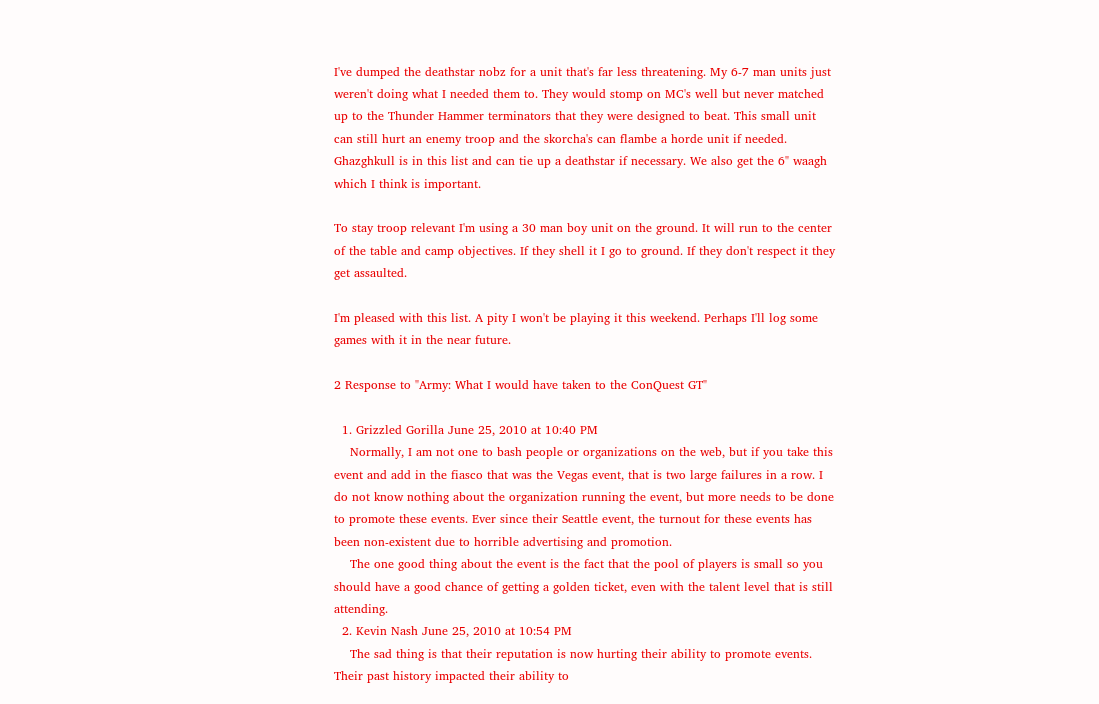I've dumped the deathstar nobz for a unit that's far less threatening. My 6-7 man units just weren't doing what I needed them to. They would stomp on MC's well but never matched up to the Thunder Hammer terminators that they were designed to beat. This small unit can still hurt an enemy troop and the skorcha's can flambe a horde unit if needed. Ghazghkull is in this list and can tie up a deathstar if necessary. We also get the 6" waagh which I think is important.

To stay troop relevant I'm using a 30 man boy unit on the ground. It will run to the center of the table and camp objectives. If they shell it I go to ground. If they don't respect it they get assaulted.

I'm pleased with this list. A pity I won't be playing it this weekend. Perhaps I'll log some games with it in the near future.

2 Response to "Army: What I would have taken to the ConQuest GT"

  1. Grizzled Gorilla June 25, 2010 at 10:40 PM
    Normally, I am not one to bash people or organizations on the web, but if you take this event and add in the fiasco that was the Vegas event, that is two large failures in a row. I do not know nothing about the organization running the event, but more needs to be done to promote these events. Ever since their Seattle event, the turnout for these events has been non-existent due to horrible advertising and promotion.
    The one good thing about the event is the fact that the pool of players is small so you should have a good chance of getting a golden ticket, even with the talent level that is still attending.
  2. Kevin Nash June 25, 2010 at 10:54 PM
    The sad thing is that their reputation is now hurting their ability to promote events. Their past history impacted their ability to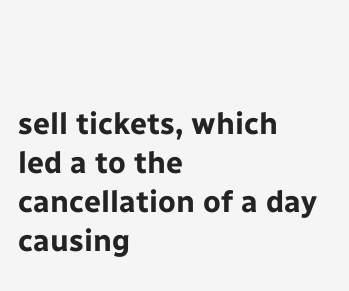sell tickets, which led a to the cancellation of a day causing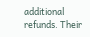additional refunds. Their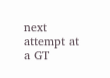next attempt at a GT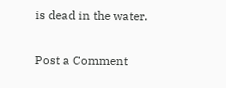is dead in the water.

Post a Comment